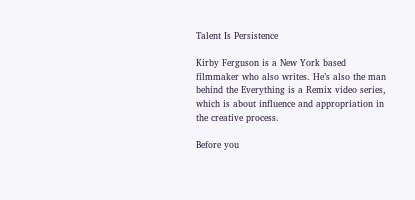Talent Is Persistence

Kirby Ferguson is a New York based filmmaker who also writes. He’s also the man behind the Everything is a Remix video series, which is about influence and appropriation in the creative process.

Before you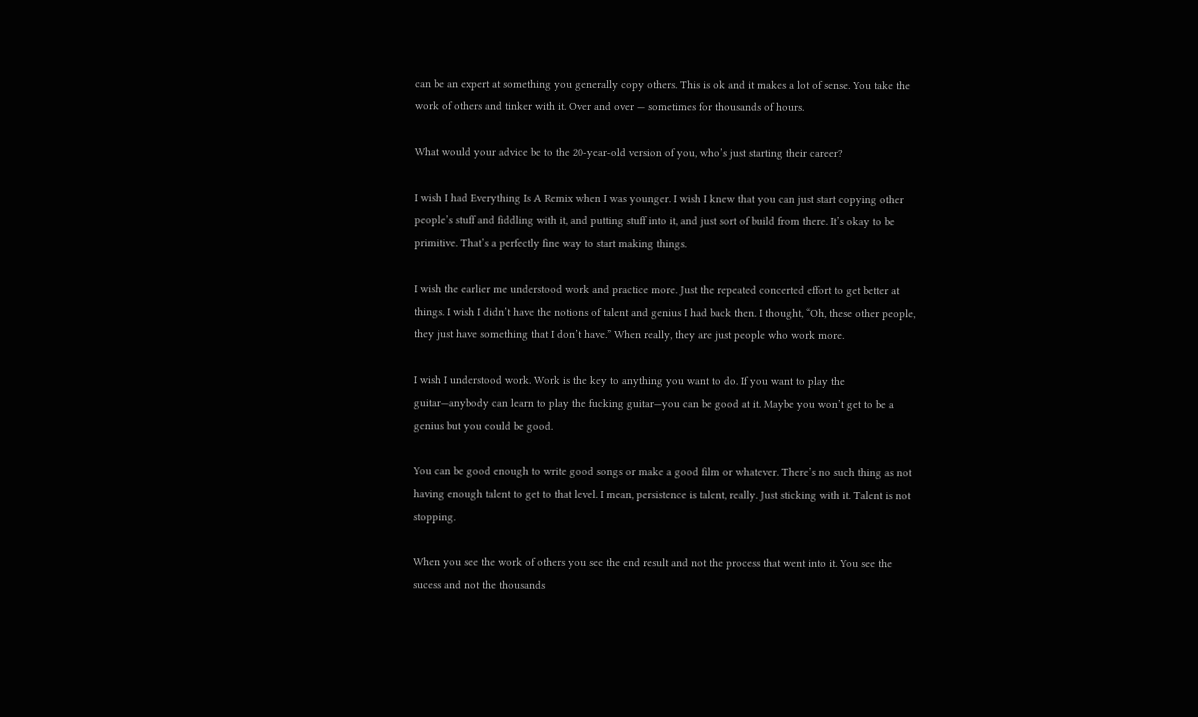can be an expert at something you generally copy others. This is ok and it makes a lot of sense. You take the work of others and tinker with it. Over and over — sometimes for thousands of hours.

What would your advice be to the 20-year-old version of you, who’s just starting their career?

I wish I had Everything Is A Remix when I was younger. I wish I knew that you can just start copying other people’s stuff and fiddling with it, and putting stuff into it, and just sort of build from there. It’s okay to be primitive. That’s a perfectly fine way to start making things.

I wish the earlier me understood work and practice more. Just the repeated concerted effort to get better at things. I wish I didn’t have the notions of talent and genius I had back then. I thought, “Oh, these other people, they just have something that I don’t have.” When really, they are just people who work more.

I wish I understood work. Work is the key to anything you want to do. If you want to play the guitar—anybody can learn to play the fucking guitar—you can be good at it. Maybe you won’t get to be a genius but you could be good.

You can be good enough to write good songs or make a good film or whatever. There’s no such thing as not having enough talent to get to that level. I mean, persistence is talent, really. Just sticking with it. Talent is not stopping.

When you see the work of others you see the end result and not the process that went into it. You see the sucess and not the thousands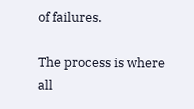of failures.

The process is where all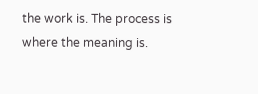the work is. The process is where the meaning is.